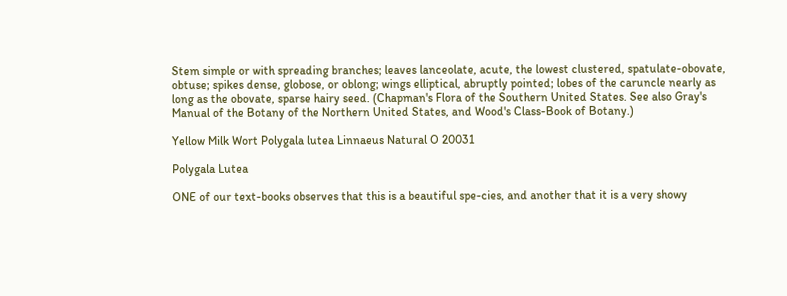Stem simple or with spreading branches; leaves lanceolate, acute, the lowest clustered, spatulate-obovate, obtuse; spikes dense, globose, or oblong; wings elliptical, abruptly pointed; lobes of the caruncle nearly as long as the obovate, sparse hairy seed. (Chapman's Flora of the Southern United States. See also Gray's Manual of the Botany of the Northern United States, and Wood's Class-Book of Botany.)

Yellow Milk Wort Polygala lutea Linnaeus Natural O 20031

Polygala Lutea

ONE of our text-books observes that this is a beautiful spe-cies, and another that it is a very showy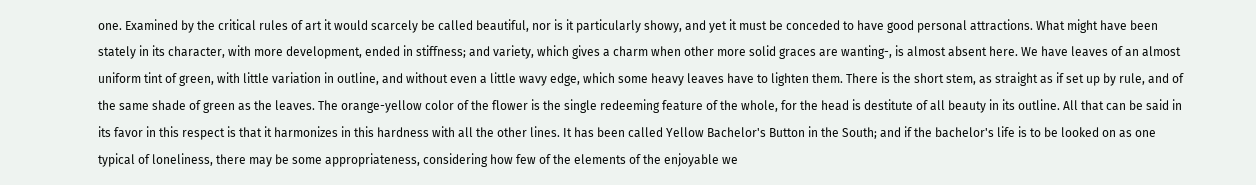one. Examined by the critical rules of art it would scarcely be called beautiful, nor is it particularly showy, and yet it must be conceded to have good personal attractions. What might have been stately in its character, with more development, ended in stiffness; and variety, which gives a charm when other more solid graces are wanting-, is almost absent here. We have leaves of an almost uniform tint of green, with little variation in outline, and without even a little wavy edge, which some heavy leaves have to lighten them. There is the short stem, as straight as if set up by rule, and of the same shade of green as the leaves. The orange-yellow color of the flower is the single redeeming feature of the whole, for the head is destitute of all beauty in its outline. All that can be said in its favor in this respect is that it harmonizes in this hardness with all the other lines. It has been called Yellow Bachelor's Button in the South; and if the bachelor's life is to be looked on as one typical of loneliness, there may be some appropriateness, considering how few of the elements of the enjoyable we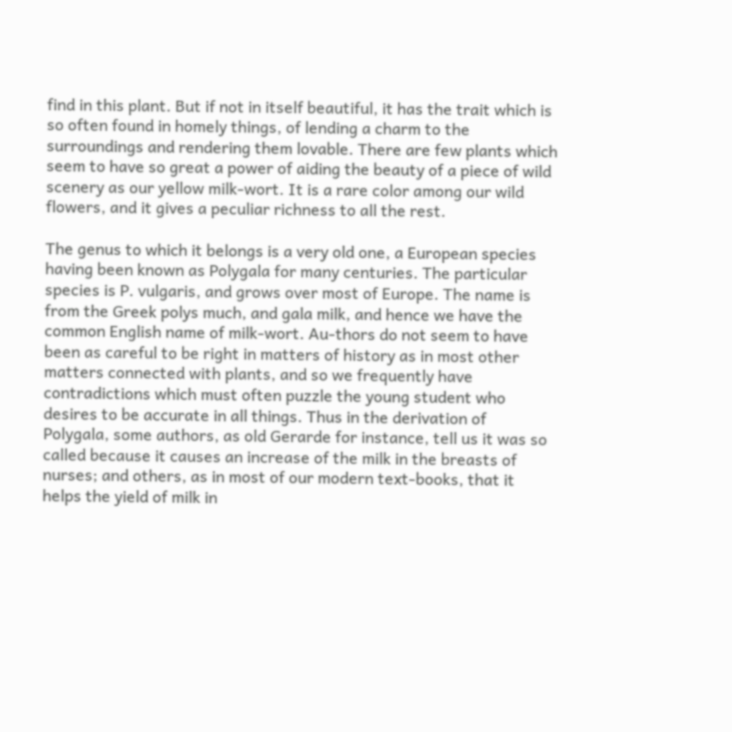find in this plant. But if not in itself beautiful, it has the trait which is so often found in homely things, of lending a charm to the surroundings and rendering them lovable. There are few plants which seem to have so great a power of aiding the beauty of a piece of wild scenery as our yellow milk-wort. It is a rare color among our wild flowers, and it gives a peculiar richness to all the rest.

The genus to which it belongs is a very old one, a European species having been known as Polygala for many centuries. The particular species is P. vulgaris, and grows over most of Europe. The name is from the Greek polys much, and gala milk, and hence we have the common English name of milk-wort. Au-thors do not seem to have been as careful to be right in matters of history as in most other matters connected with plants, and so we frequently have contradictions which must often puzzle the young student who desires to be accurate in all things. Thus in the derivation of Polygala, some authors, as old Gerarde for instance, tell us it was so called because it causes an increase of the milk in the breasts of nurses; and others, as in most of our modern text-books, that it helps the yield of milk in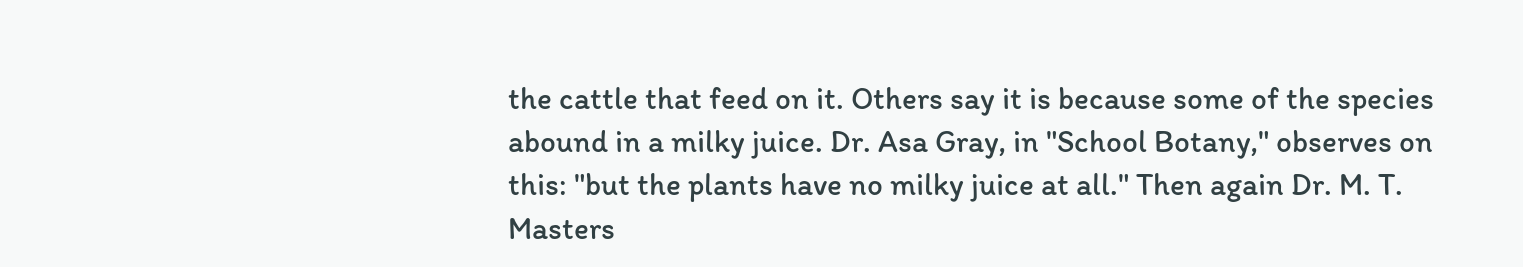the cattle that feed on it. Others say it is because some of the species abound in a milky juice. Dr. Asa Gray, in "School Botany," observes on this: "but the plants have no milky juice at all." Then again Dr. M. T. Masters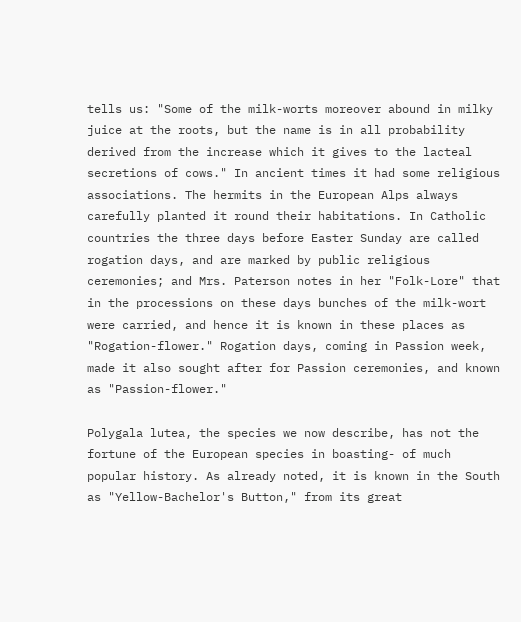tells us: "Some of the milk-worts moreover abound in milky juice at the roots, but the name is in all probability derived from the increase which it gives to the lacteal secretions of cows." In ancient times it had some religious associations. The hermits in the European Alps always carefully planted it round their habitations. In Catholic countries the three days before Easter Sunday are called rogation days, and are marked by public religious ceremonies; and Mrs. Paterson notes in her "Folk-Lore" that in the processions on these days bunches of the milk-wort were carried, and hence it is known in these places as "Rogation-flower." Rogation days, coming in Passion week, made it also sought after for Passion ceremonies, and known as "Passion-flower."

Polygala lutea, the species we now describe, has not the fortune of the European species in boasting- of much popular history. As already noted, it is known in the South as "Yellow-Bachelor's Button," from its great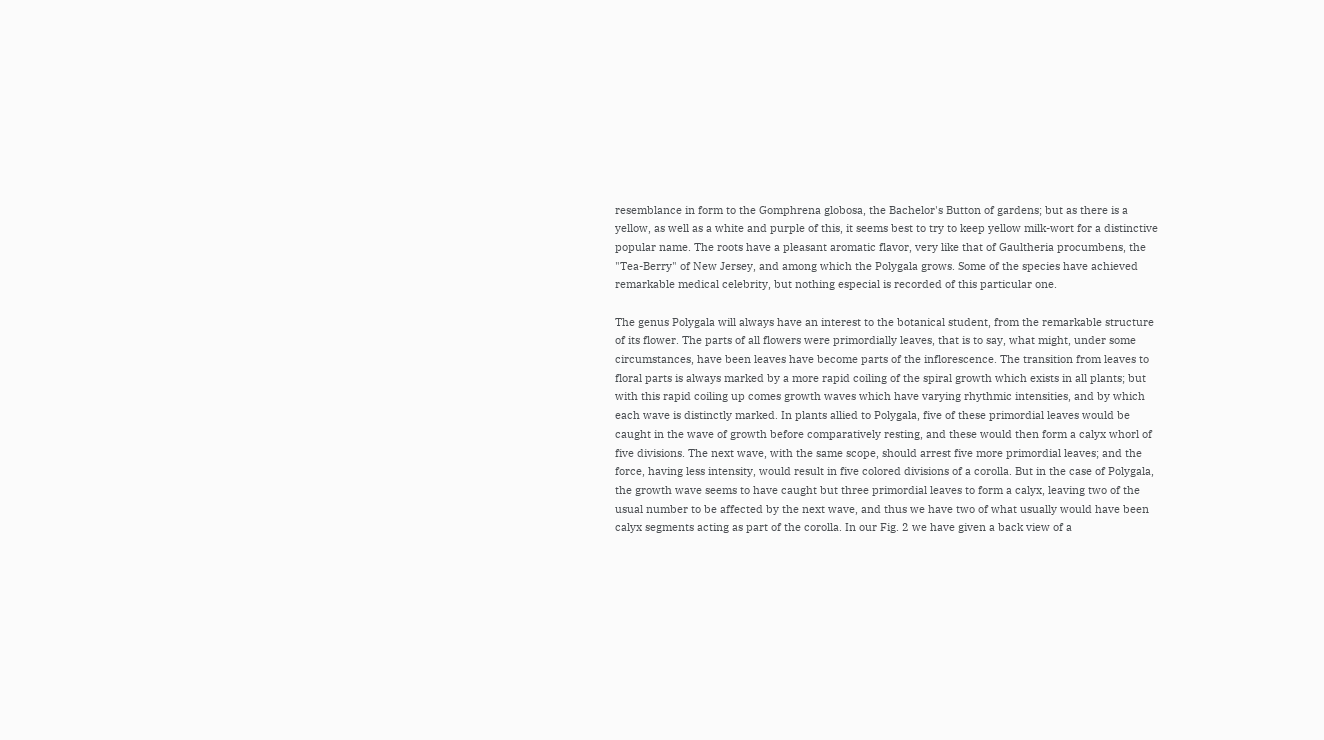resemblance in form to the Gomphrena globosa, the Bachelor's Button of gardens; but as there is a yellow, as well as a white and purple of this, it seems best to try to keep yellow milk-wort for a distinctive popular name. The roots have a pleasant aromatic flavor, very like that of Gaultheria procumbens, the "Tea-Berry" of New Jersey, and among which the Polygala grows. Some of the species have achieved remarkable medical celebrity, but nothing especial is recorded of this particular one.

The genus Polygala will always have an interest to the botanical student, from the remarkable structure of its flower. The parts of all flowers were primordially leaves, that is to say, what might, under some circumstances, have been leaves have become parts of the inflorescence. The transition from leaves to floral parts is always marked by a more rapid coiling of the spiral growth which exists in all plants; but with this rapid coiling up comes growth waves which have varying rhythmic intensities, and by which each wave is distinctly marked. In plants allied to Polygala, five of these primordial leaves would be caught in the wave of growth before comparatively resting, and these would then form a calyx whorl of five divisions. The next wave, with the same scope, should arrest five more primordial leaves; and the force, having less intensity, would result in five colored divisions of a corolla. But in the case of Polygala, the growth wave seems to have caught but three primordial leaves to form a calyx, leaving two of the usual number to be affected by the next wave, and thus we have two of what usually would have been calyx segments acting as part of the corolla. In our Fig. 2 we have given a back view of a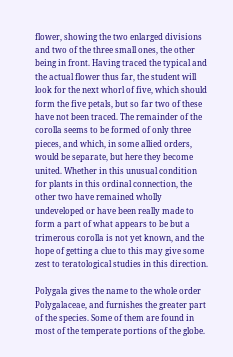flower, showing the two enlarged divisions and two of the three small ones, the other being in front. Having traced the typical and the actual flower thus far, the student will look for the next whorl of five, which should form the five petals, but so far two of these have not been traced. The remainder of the corolla seems to be formed of only three pieces, and which, in some allied orders, would be separate, but here they become united. Whether in this unusual condition for plants in this ordinal connection, the other two have remained wholly undeveloped or have been really made to form a part of what appears to be but a trimerous corolla is not yet known, and the hope of getting a clue to this may give some zest to teratological studies in this direction.

Polygala gives the name to the whole order Polygalaceae, and furnishes the greater part of the species. Some of them are found in most of the temperate portions of the globe.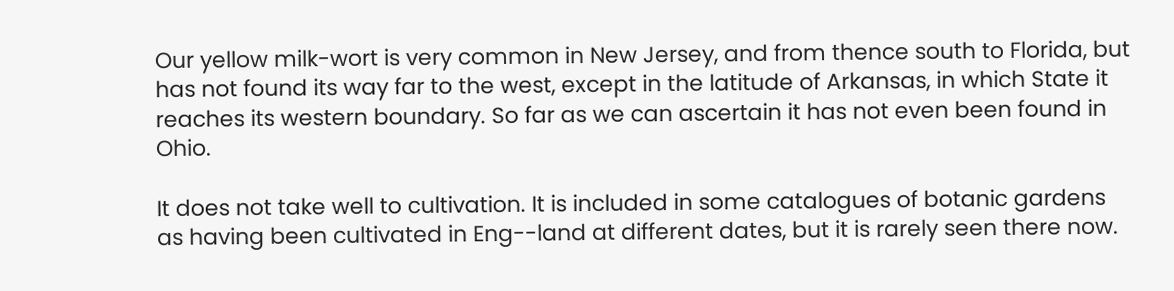Our yellow milk-wort is very common in New Jersey, and from thence south to Florida, but has not found its way far to the west, except in the latitude of Arkansas, in which State it reaches its western boundary. So far as we can ascertain it has not even been found in Ohio.

It does not take well to cultivation. It is included in some catalogues of botanic gardens as having been cultivated in Eng--land at different dates, but it is rarely seen there now.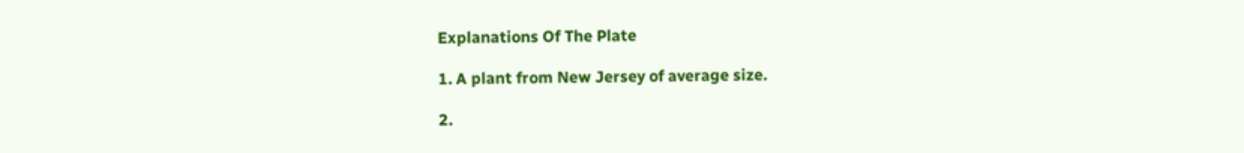Explanations Of The Plate

1. A plant from New Jersey of average size.

2.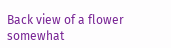Back view of a flower somewhat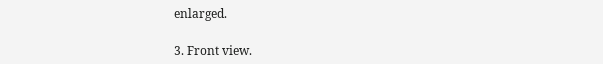enlarged.

3. Front view.